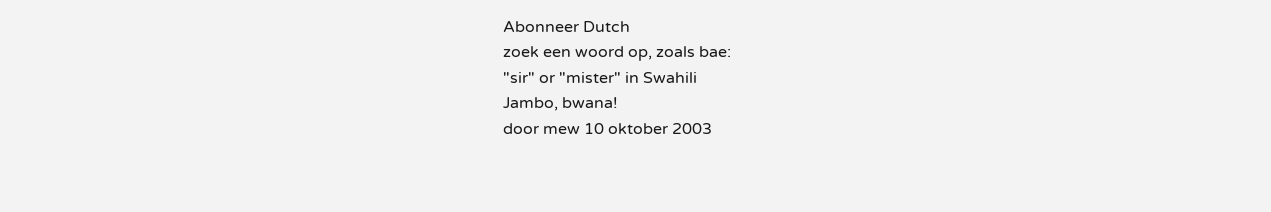Abonneer Dutch
zoek een woord op, zoals bae:
"sir" or "mister" in Swahili
Jambo, bwana!
door mew 10 oktober 2003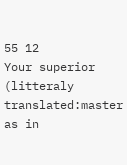55 12
Your superior (litteraly translated:master as in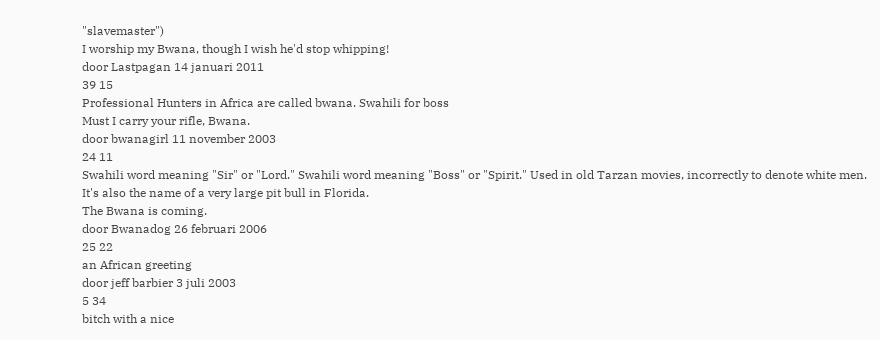"slavemaster")
I worship my Bwana, though I wish he'd stop whipping!
door Lastpagan 14 januari 2011
39 15
Professional Hunters in Africa are called bwana. Swahili for boss
Must I carry your rifle, Bwana.
door bwanagirl 11 november 2003
24 11
Swahili word meaning "Sir" or "Lord." Swahili word meaning "Boss" or "Spirit." Used in old Tarzan movies, incorrectly to denote white men. It's also the name of a very large pit bull in Florida.
The Bwana is coming.
door Bwanadog 26 februari 2006
25 22
an African greeting
door jeff barbier 3 juli 2003
5 34
bitch with a nice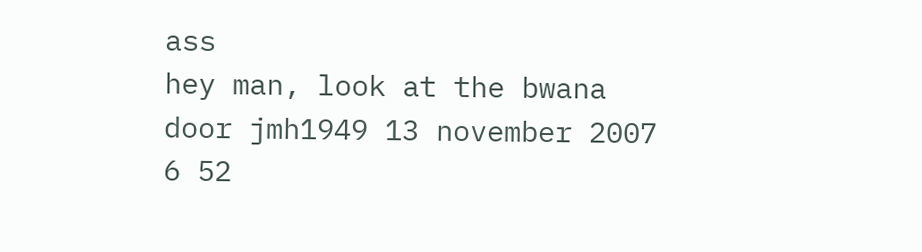ass
hey man, look at the bwana
door jmh1949 13 november 2007
6 52